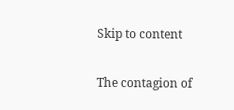Skip to content

The contagion of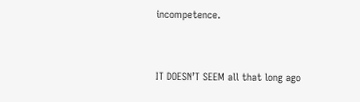incompetence.


IT DOESN’T SEEM all that long ago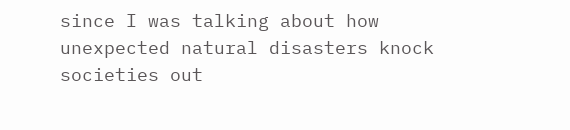since I was talking about how unexpected natural disasters knock societies out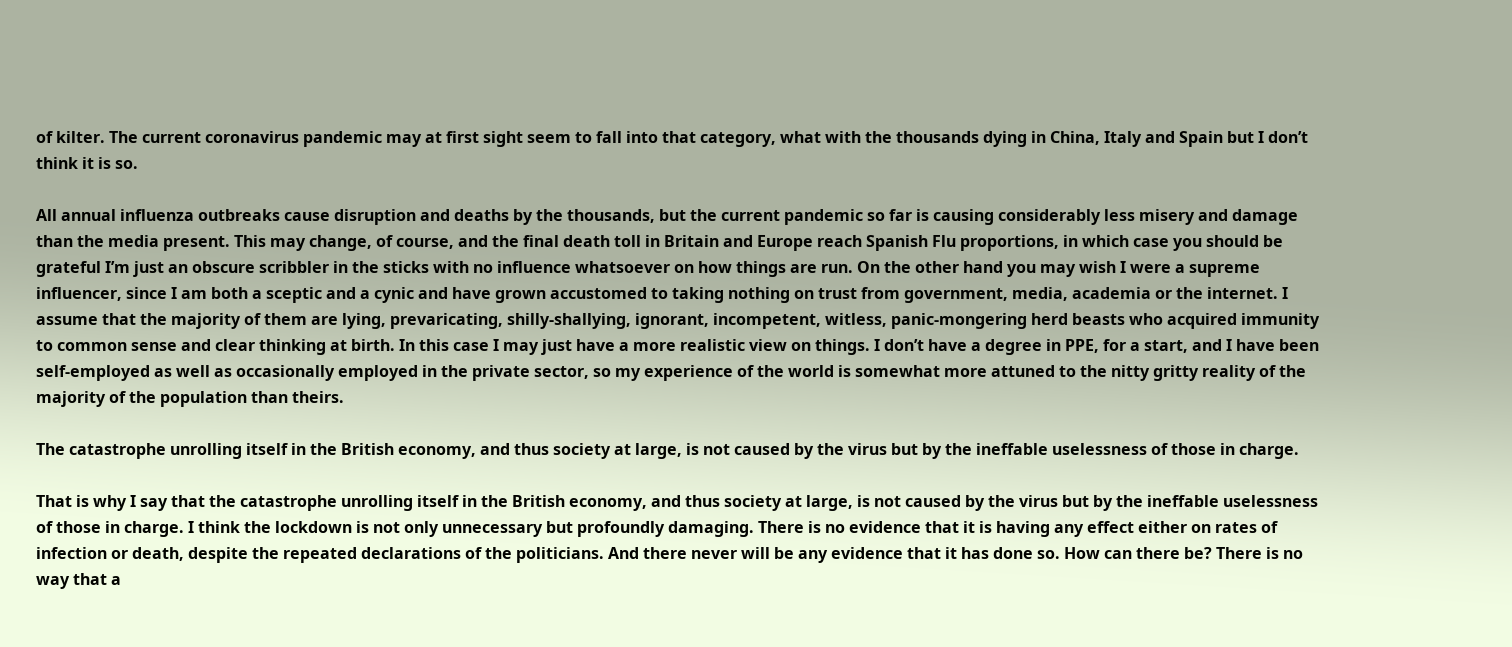of kilter. The current coronavirus pandemic may at first sight seem to fall into that category, what with the thousands dying in China, Italy and Spain but I don’t think it is so.

All annual influenza outbreaks cause disruption and deaths by the thousands, but the current pandemic so far is causing considerably less misery and damage than the media present. This may change, of course, and the final death toll in Britain and Europe reach Spanish Flu proportions, in which case you should be grateful I’m just an obscure scribbler in the sticks with no influence whatsoever on how things are run. On the other hand you may wish I were a supreme influencer, since I am both a sceptic and a cynic and have grown accustomed to taking nothing on trust from government, media, academia or the internet. I assume that the majority of them are lying, prevaricating, shilly-shallying, ignorant, incompetent, witless, panic-mongering herd beasts who acquired immunity to common sense and clear thinking at birth. In this case I may just have a more realistic view on things. I don’t have a degree in PPE, for a start, and I have been self-employed as well as occasionally employed in the private sector, so my experience of the world is somewhat more attuned to the nitty gritty reality of the majority of the population than theirs.

The catastrophe unrolling itself in the British economy, and thus society at large, is not caused by the virus but by the ineffable uselessness of those in charge.

That is why I say that the catastrophe unrolling itself in the British economy, and thus society at large, is not caused by the virus but by the ineffable uselessness of those in charge. I think the lockdown is not only unnecessary but profoundly damaging. There is no evidence that it is having any effect either on rates of infection or death, despite the repeated declarations of the politicians. And there never will be any evidence that it has done so. How can there be? There is no way that a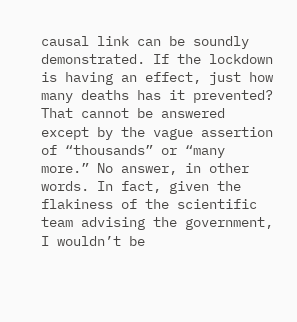causal link can be soundly demonstrated. If the lockdown is having an effect, just how many deaths has it prevented? That cannot be answered except by the vague assertion of “thousands” or “many more.” No answer, in other words. In fact, given the flakiness of the scientific team advising the government, I wouldn’t be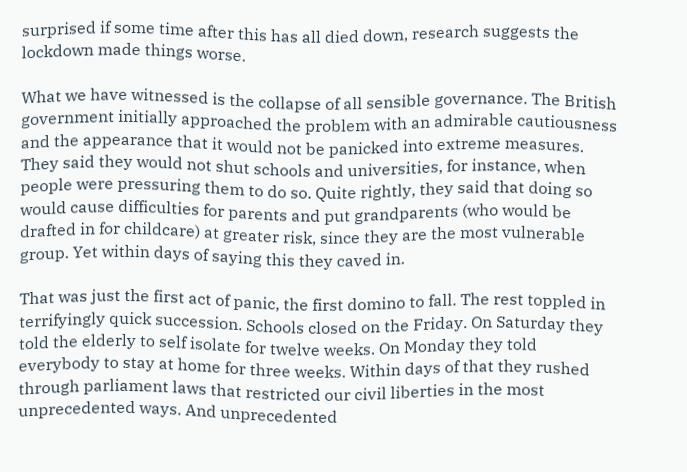surprised if some time after this has all died down, research suggests the lockdown made things worse.

What we have witnessed is the collapse of all sensible governance. The British government initially approached the problem with an admirable cautiousness and the appearance that it would not be panicked into extreme measures. They said they would not shut schools and universities, for instance, when people were pressuring them to do so. Quite rightly, they said that doing so would cause difficulties for parents and put grandparents (who would be drafted in for childcare) at greater risk, since they are the most vulnerable group. Yet within days of saying this they caved in.

That was just the first act of panic, the first domino to fall. The rest toppled in terrifyingly quick succession. Schools closed on the Friday. On Saturday they told the elderly to self isolate for twelve weeks. On Monday they told everybody to stay at home for three weeks. Within days of that they rushed through parliament laws that restricted our civil liberties in the most unprecedented ways. And unprecedented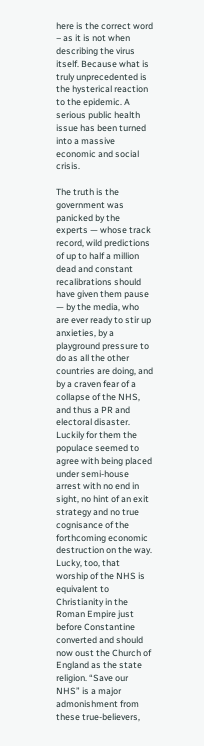here is the correct word – as it is not when describing the virus itself. Because what is truly unprecedented is the hysterical reaction to the epidemic. A serious public health issue has been turned into a massive economic and social crisis.

The truth is the government was panicked by the experts — whose track record, wild predictions of up to half a million dead and constant recalibrations should have given them pause — by the media, who are ever ready to stir up anxieties, by a playground pressure to do as all the other countries are doing, and by a craven fear of a collapse of the NHS, and thus a PR and electoral disaster. Luckily for them the populace seemed to agree with being placed under semi-house arrest with no end in sight, no hint of an exit strategy and no true cognisance of the forthcoming economic destruction on the way. Lucky, too, that worship of the NHS is equivalent to Christianity in the Roman Empire just before Constantine converted and should now oust the Church of England as the state religion. “Save our NHS” is a major admonishment from these true-believers,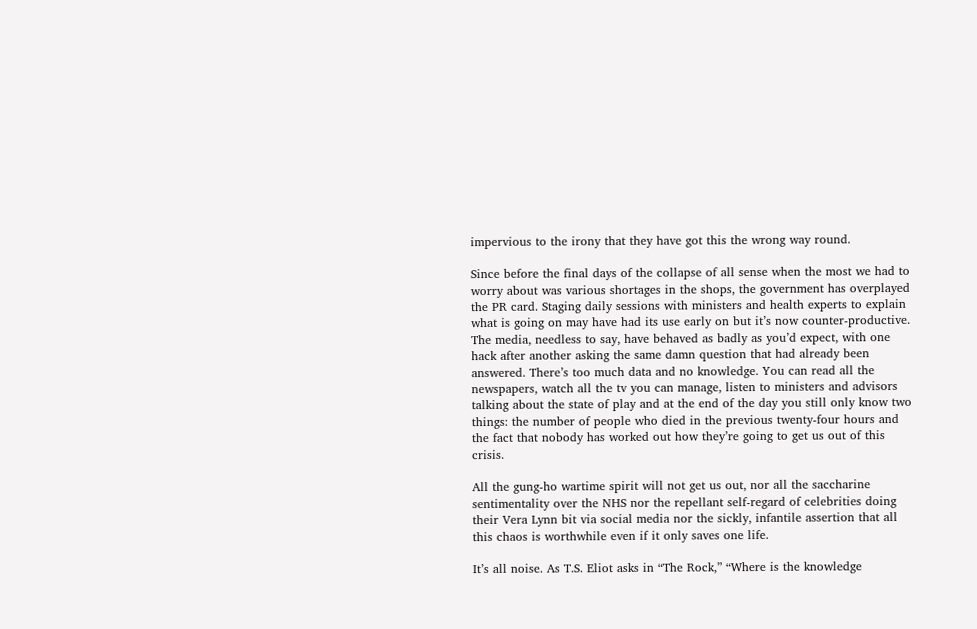impervious to the irony that they have got this the wrong way round.

Since before the final days of the collapse of all sense when the most we had to worry about was various shortages in the shops, the government has overplayed the PR card. Staging daily sessions with ministers and health experts to explain what is going on may have had its use early on but it’s now counter-productive. The media, needless to say, have behaved as badly as you’d expect, with one hack after another asking the same damn question that had already been answered. There’s too much data and no knowledge. You can read all the newspapers, watch all the tv you can manage, listen to ministers and advisors talking about the state of play and at the end of the day you still only know two things: the number of people who died in the previous twenty-four hours and the fact that nobody has worked out how they’re going to get us out of this crisis.

All the gung-ho wartime spirit will not get us out, nor all the saccharine sentimentality over the NHS nor the repellant self-regard of celebrities doing their Vera Lynn bit via social media nor the sickly, infantile assertion that all this chaos is worthwhile even if it only saves one life.

It’s all noise. As T.S. Eliot asks in “The Rock,” “Where is the knowledge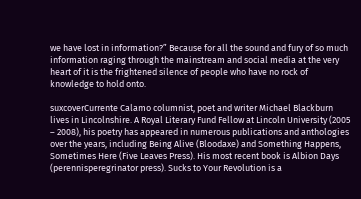we have lost in information?” Because for all the sound and fury of so much information raging through the mainstream and social media at the very heart of it is the frightened silence of people who have no rock of knowledge to hold onto.

suxcoverCurrente Calamo columnist, poet and writer Michael Blackburn lives in Lincolnshire. A Royal Literary Fund Fellow at Lincoln University (2005 – 2008), his poetry has appeared in numerous publications and anthologies over the years, including Being Alive (Bloodaxe) and Something Happens, Sometimes Here (Five Leaves Press). His most recent book is Albion Days (perennisperegrinator press). Sucks to Your Revolution is a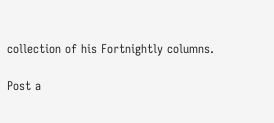collection of his Fortnightly columns.

Post a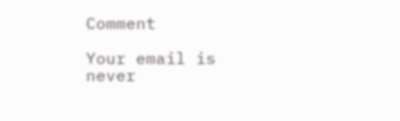Comment

Your email is never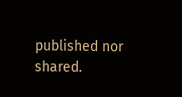published nor shared.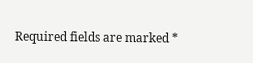Required fields are marked *